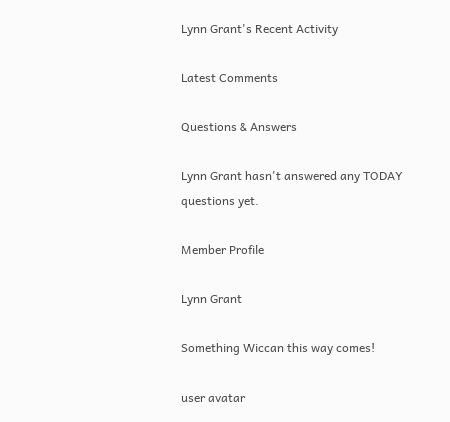Lynn Grant's Recent Activity

Latest Comments

Questions & Answers

Lynn Grant hasn't answered any TODAY questions yet.

Member Profile

Lynn Grant

Something Wiccan this way comes!

user avatar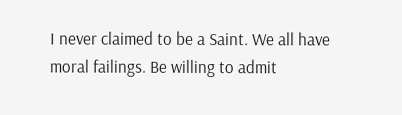I never claimed to be a Saint. We all have moral failings. Be willing to admit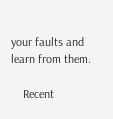your faults and learn from them.

    Recent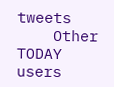tweets
    Other TODAY users